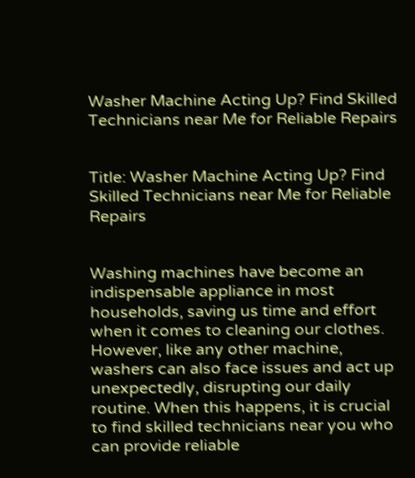Washer Machine Acting Up? Find Skilled Technicians near Me for Reliable Repairs


Title: Washer Machine Acting Up? Find Skilled Technicians near Me for Reliable Repairs


Washing machines have become an indispensable appliance in most households, saving us time and effort when it comes to cleaning our clothes. However, like any other machine, washers can also face issues and act up unexpectedly, disrupting our daily routine. When this happens, it is crucial to find skilled technicians near you who can provide reliable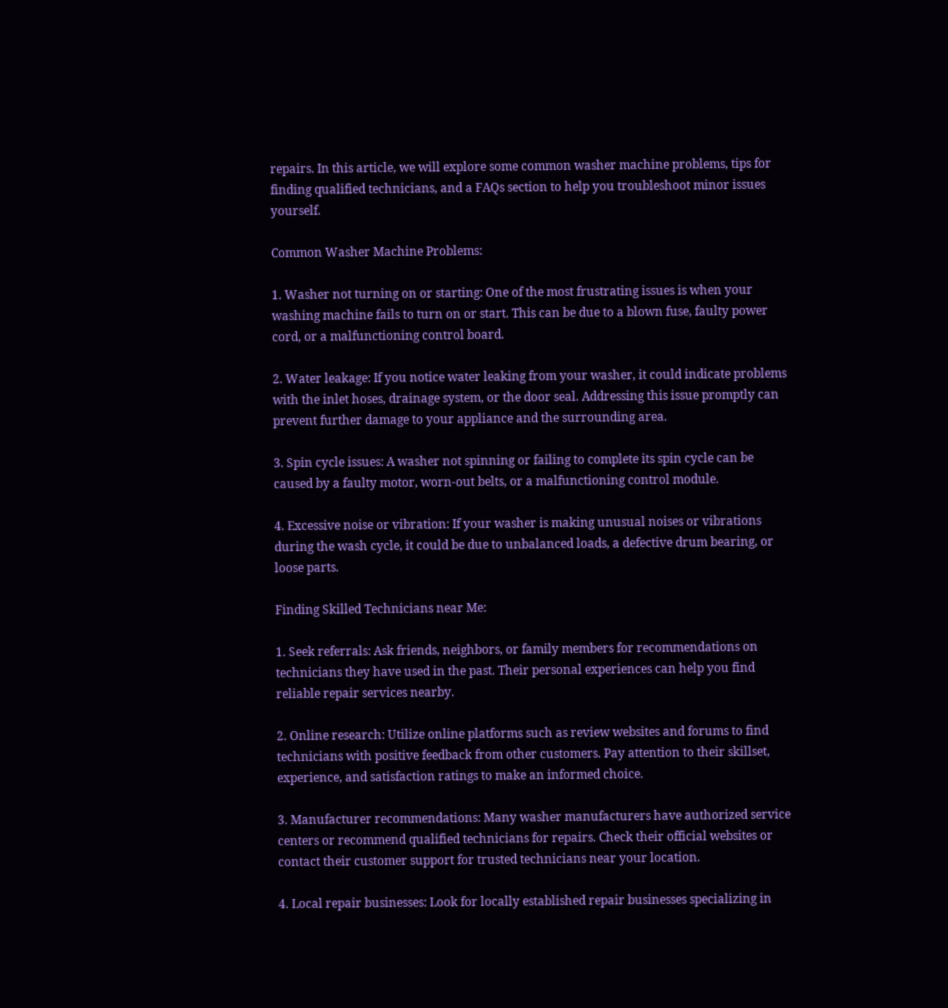repairs. In this article, we will explore some common washer machine problems, tips for finding qualified technicians, and a FAQs section to help you troubleshoot minor issues yourself.

Common Washer Machine Problems:

1. Washer not turning on or starting: One of the most frustrating issues is when your washing machine fails to turn on or start. This can be due to a blown fuse, faulty power cord, or a malfunctioning control board.

2. Water leakage: If you notice water leaking from your washer, it could indicate problems with the inlet hoses, drainage system, or the door seal. Addressing this issue promptly can prevent further damage to your appliance and the surrounding area.

3. Spin cycle issues: A washer not spinning or failing to complete its spin cycle can be caused by a faulty motor, worn-out belts, or a malfunctioning control module.

4. Excessive noise or vibration: If your washer is making unusual noises or vibrations during the wash cycle, it could be due to unbalanced loads, a defective drum bearing, or loose parts.

Finding Skilled Technicians near Me:

1. Seek referrals: Ask friends, neighbors, or family members for recommendations on technicians they have used in the past. Their personal experiences can help you find reliable repair services nearby.

2. Online research: Utilize online platforms such as review websites and forums to find technicians with positive feedback from other customers. Pay attention to their skillset, experience, and satisfaction ratings to make an informed choice.

3. Manufacturer recommendations: Many washer manufacturers have authorized service centers or recommend qualified technicians for repairs. Check their official websites or contact their customer support for trusted technicians near your location.

4. Local repair businesses: Look for locally established repair businesses specializing in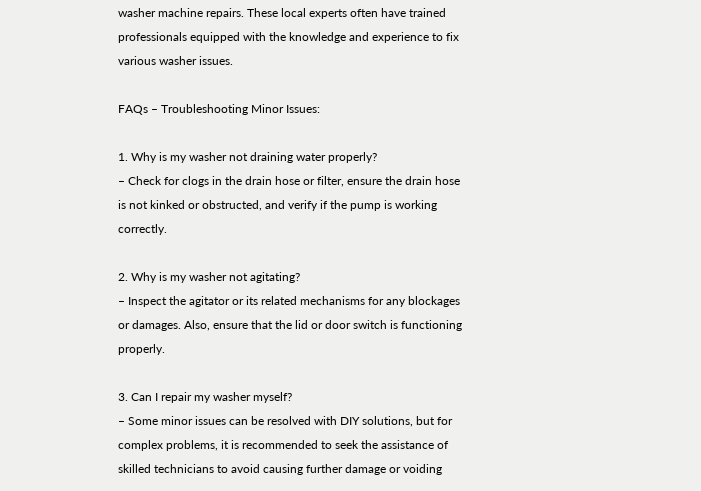washer machine repairs. These local experts often have trained professionals equipped with the knowledge and experience to fix various washer issues.

FAQs – Troubleshooting Minor Issues:

1. Why is my washer not draining water properly?
– Check for clogs in the drain hose or filter, ensure the drain hose is not kinked or obstructed, and verify if the pump is working correctly.

2. Why is my washer not agitating?
– Inspect the agitator or its related mechanisms for any blockages or damages. Also, ensure that the lid or door switch is functioning properly.

3. Can I repair my washer myself?
– Some minor issues can be resolved with DIY solutions, but for complex problems, it is recommended to seek the assistance of skilled technicians to avoid causing further damage or voiding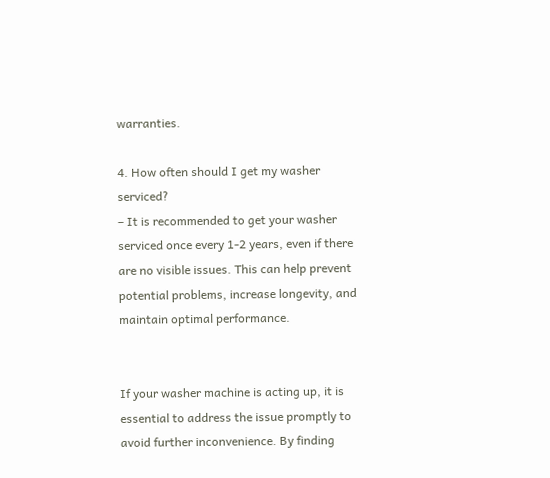warranties.

4. How often should I get my washer serviced?
– It is recommended to get your washer serviced once every 1-2 years, even if there are no visible issues. This can help prevent potential problems, increase longevity, and maintain optimal performance.


If your washer machine is acting up, it is essential to address the issue promptly to avoid further inconvenience. By finding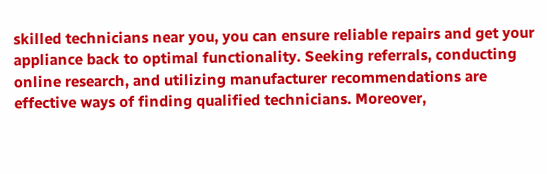skilled technicians near you, you can ensure reliable repairs and get your appliance back to optimal functionality. Seeking referrals, conducting online research, and utilizing manufacturer recommendations are effective ways of finding qualified technicians. Moreover,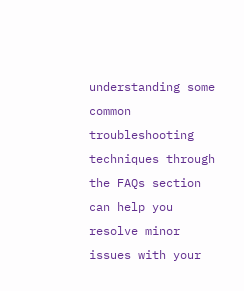understanding some common troubleshooting techniques through the FAQs section can help you resolve minor issues with your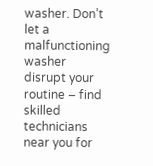washer. Don’t let a malfunctioning washer disrupt your routine – find skilled technicians near you for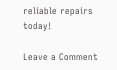reliable repairs today!

Leave a Comment